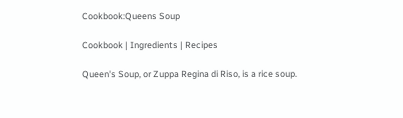Cookbook:Queens Soup

Cookbook | Ingredients | Recipes

Queen's Soup, or Zuppa Regina di Riso, is a rice soup.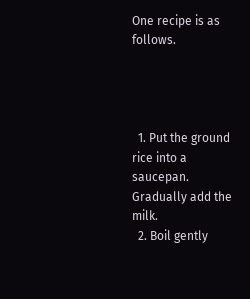One recipe is as follows.




  1. Put the ground rice into a saucepan. Gradually add the milk.
  2. Boil gently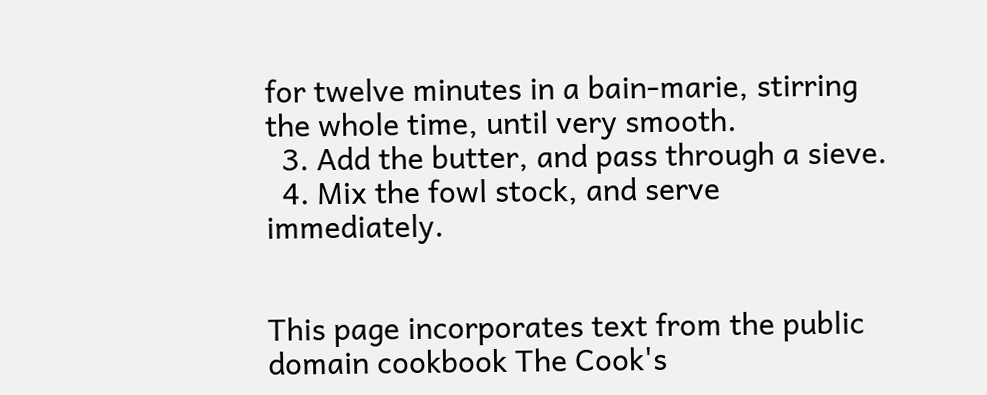for twelve minutes in a bain-marie, stirring the whole time, until very smooth.
  3. Add the butter, and pass through a sieve.
  4. Mix the fowl stock, and serve immediately.


This page incorporates text from the public domain cookbook The Cook's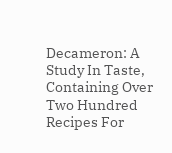Decameron: A Study In Taste, Containing Over Two Hundred Recipes For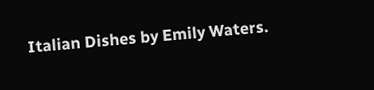Italian Dishes by Emily Waters.